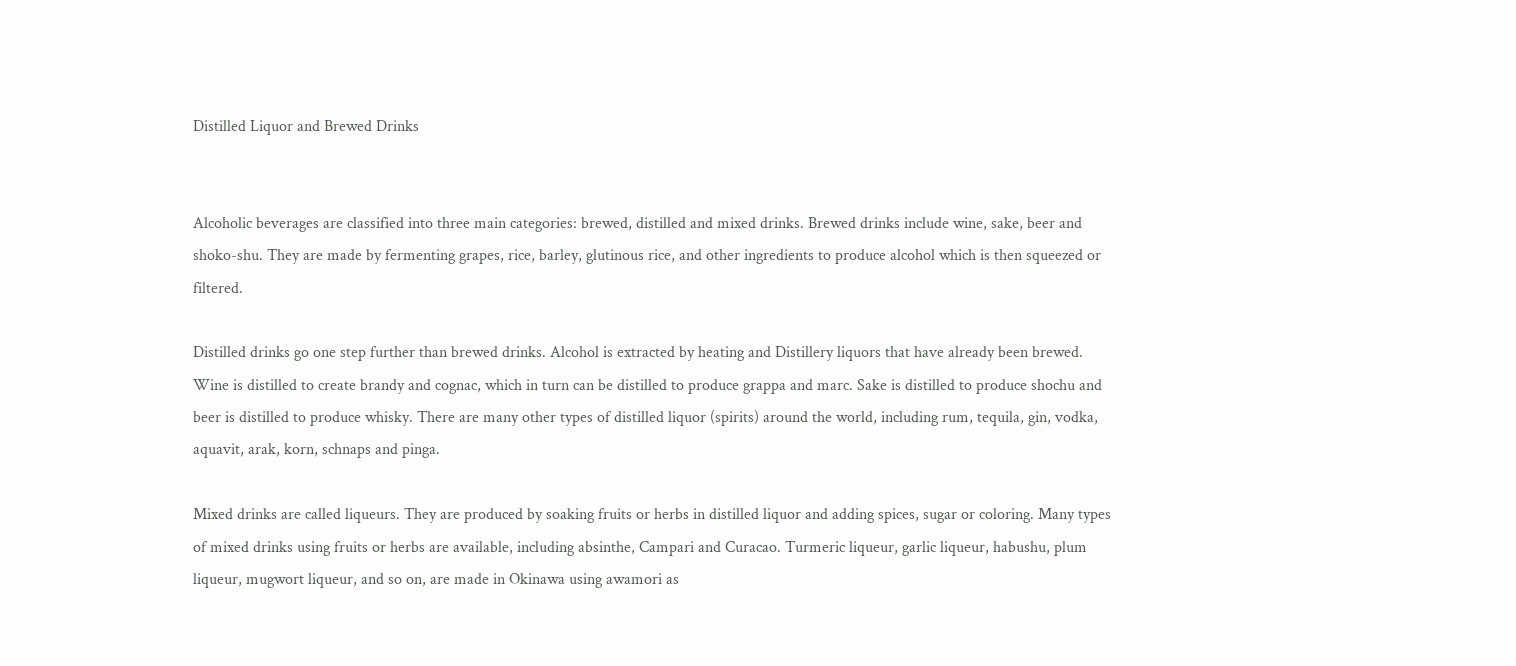Distilled Liquor and Brewed Drinks


Alcoholic beverages are classified into three main categories: brewed, distilled and mixed drinks. Brewed drinks include wine, sake, beer and shoko-shu. They are made by fermenting grapes, rice, barley, glutinous rice, and other ingredients to produce alcohol which is then squeezed or filtered.

Distilled drinks go one step further than brewed drinks. Alcohol is extracted by heating and Distillery liquors that have already been brewed. Wine is distilled to create brandy and cognac, which in turn can be distilled to produce grappa and marc. Sake is distilled to produce shochu and beer is distilled to produce whisky. There are many other types of distilled liquor (spirits) around the world, including rum, tequila, gin, vodka, aquavit, arak, korn, schnaps and pinga.

Mixed drinks are called liqueurs. They are produced by soaking fruits or herbs in distilled liquor and adding spices, sugar or coloring. Many types of mixed drinks using fruits or herbs are available, including absinthe, Campari and Curacao. Turmeric liqueur, garlic liqueur, habushu, plum liqueur, mugwort liqueur, and so on, are made in Okinawa using awamori as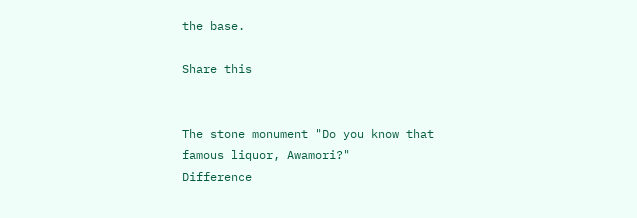the base.

Share this


The stone monument "Do you know that famous liquor, Awamori?"
Difference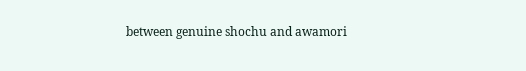between genuine shochu and awamori